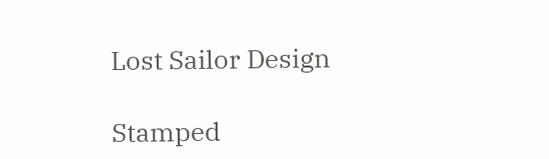Lost Sailor Design

Stamped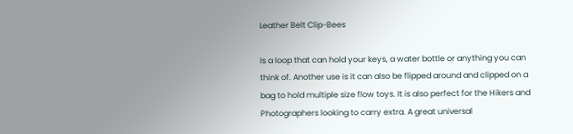Leather Belt Clip-Bees

Is a loop that can hold your keys, a water bottle or anything you can think of. Another use is it can also be flipped around and clipped on a bag to hold multiple size flow toys. It is also perfect for the Hikers and Photographers looking to carry extra. A great universal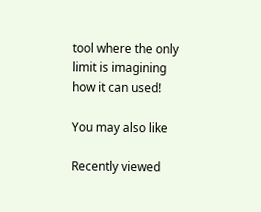tool where the only limit is imagining how it can used!

You may also like

Recently viewed